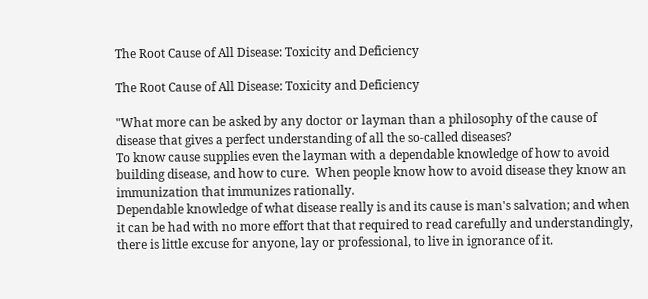The Root Cause of All Disease: Toxicity and Deficiency

The Root Cause of All Disease: Toxicity and Deficiency

"What more can be asked by any doctor or layman than a philosophy of the cause of disease that gives a perfect understanding of all the so-called diseases?
To know cause supplies even the layman with a dependable knowledge of how to avoid building disease, and how to cure.  When people know how to avoid disease they know an immunization that immunizes rationally.
Dependable knowledge of what disease really is and its cause is man's salvation; and when it can be had with no more effort that that required to read carefully and understandingly, there is little excuse for anyone, lay or professional, to live in ignorance of it.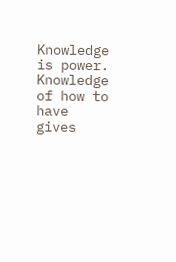Knowledge is power.  Knowledge of how to have gives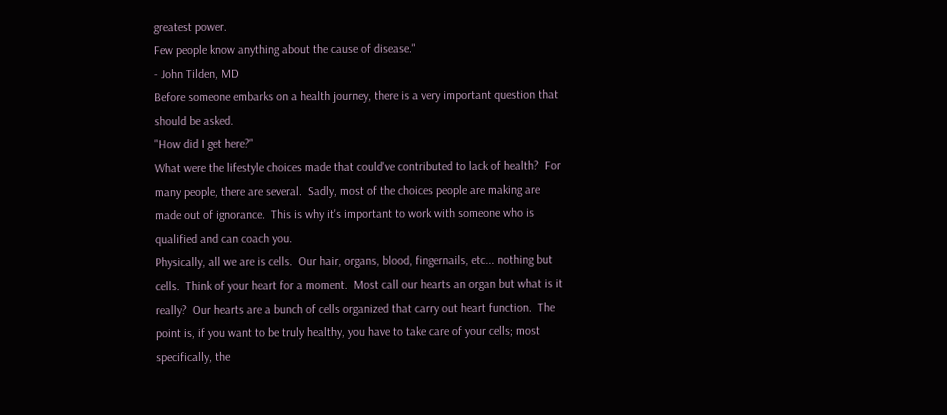greatest power.
Few people know anything about the cause of disease."
- John Tilden, MD
Before someone embarks on a health journey, there is a very important question that should be asked.
"How did I get here?"
What were the lifestyle choices made that could've contributed to lack of health?  For many people, there are several.  Sadly, most of the choices people are making are made out of ignorance.  This is why it's important to work with someone who is qualified and can coach you.
Physically, all we are is cells.  Our hair, organs, blood, fingernails, etc... nothing but cells.  Think of your heart for a moment.  Most call our hearts an organ but what is it really?  Our hearts are a bunch of cells organized that carry out heart function.  The point is, if you want to be truly healthy, you have to take care of your cells; most specifically, the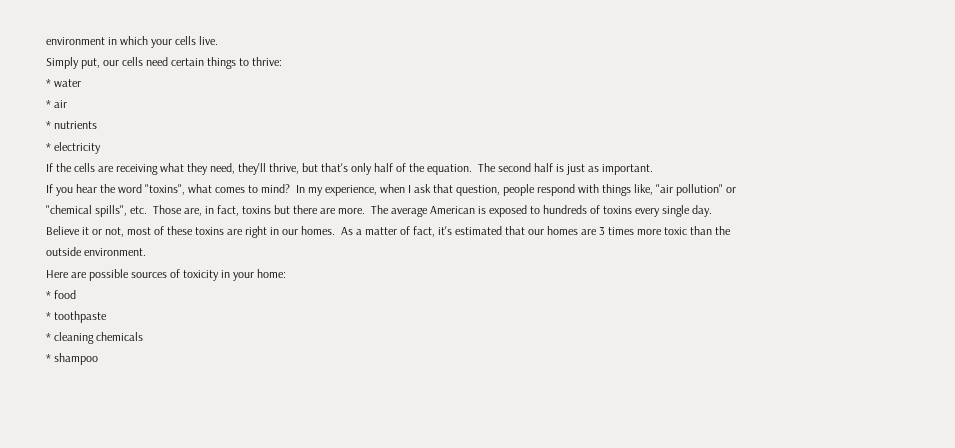environment in which your cells live.
Simply put, our cells need certain things to thrive:
* water
* air
* nutrients
* electricity
If the cells are receiving what they need, they'll thrive, but that's only half of the equation.  The second half is just as important.
If you hear the word "toxins", what comes to mind?  In my experience, when I ask that question, people respond with things like, "air pollution" or "chemical spills", etc.  Those are, in fact, toxins but there are more.  The average American is exposed to hundreds of toxins every single day.  Believe it or not, most of these toxins are right in our homes.  As a matter of fact, it's estimated that our homes are 3 times more toxic than the outside environment.
Here are possible sources of toxicity in your home:
* food
* toothpaste
* cleaning chemicals
* shampoo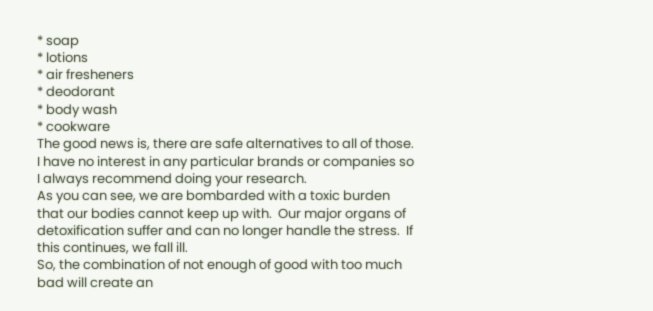* soap
* lotions
* air fresheners
* deodorant
* body wash
* cookware
The good news is, there are safe alternatives to all of those.  I have no interest in any particular brands or companies so I always recommend doing your research.
As you can see, we are bombarded with a toxic burden that our bodies cannot keep up with.  Our major organs of detoxification suffer and can no longer handle the stress.  If this continues, we fall ill.
So, the combination of not enough of good with too much bad will create an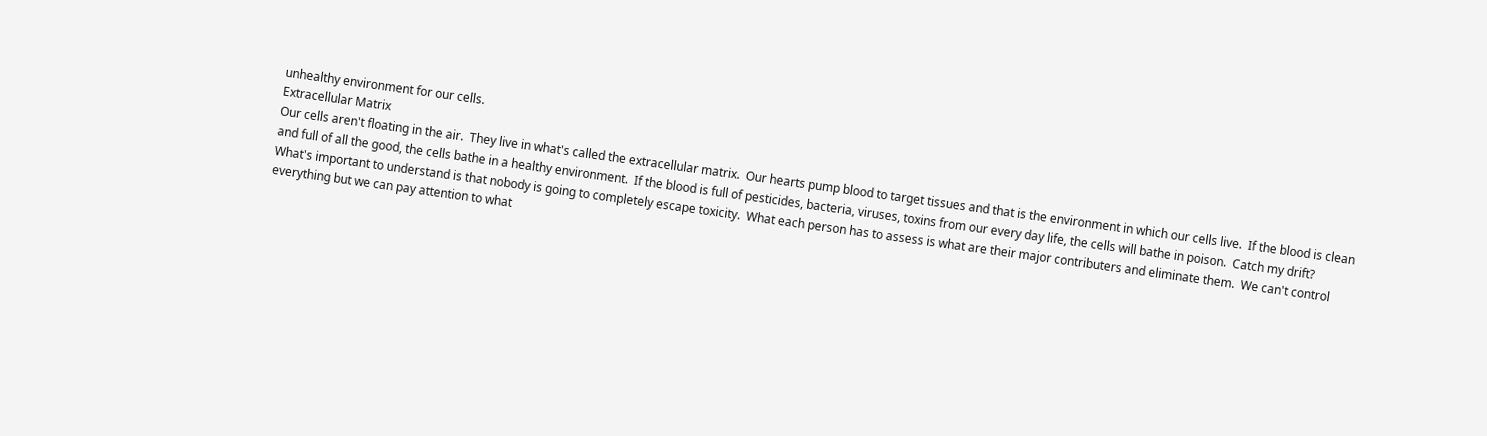unhealthy environment for our cells.
Extracellular Matrix
Our cells aren't floating in the air.  They live in what's called the extracellular matrix.  Our hearts pump blood to target tissues and that is the environment in which our cells live.  If the blood is clean and full of all the good, the cells bathe in a healthy environment.  If the blood is full of pesticides, bacteria, viruses, toxins from our every day life, the cells will bathe in poison.  Catch my drift?
What's important to understand is that nobody is going to completely escape toxicity.  What each person has to assess is what are their major contributers and eliminate them.  We can't control everything but we can pay attention to what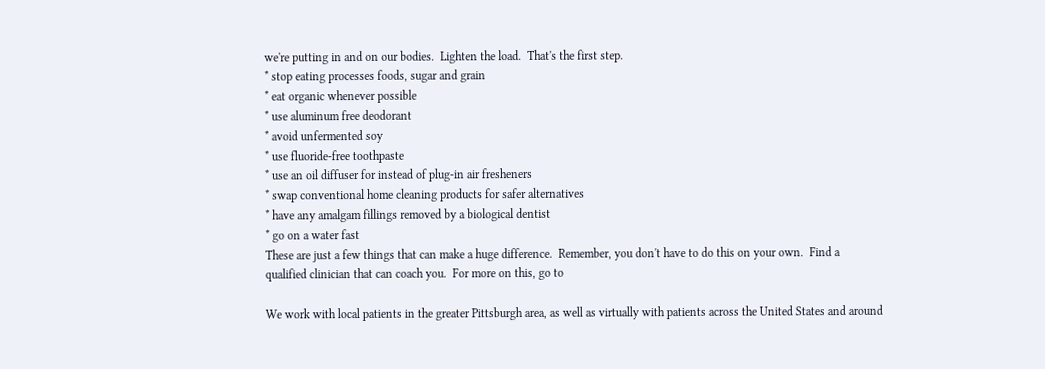we're putting in and on our bodies.  Lighten the load.  That's the first step.
* stop eating processes foods, sugar and grain
* eat organic whenever possible
* use aluminum free deodorant
* avoid unfermented soy
* use fluoride-free toothpaste
* use an oil diffuser for instead of plug-in air fresheners
* swap conventional home cleaning products for safer alternatives
* have any amalgam fillings removed by a biological dentist
* go on a water fast
These are just a few things that can make a huge difference.  Remember, you don't have to do this on your own.  Find a qualified clinician that can coach you.  For more on this, go to

We work with local patients in the greater Pittsburgh area, as well as virtually with patients across the United States and around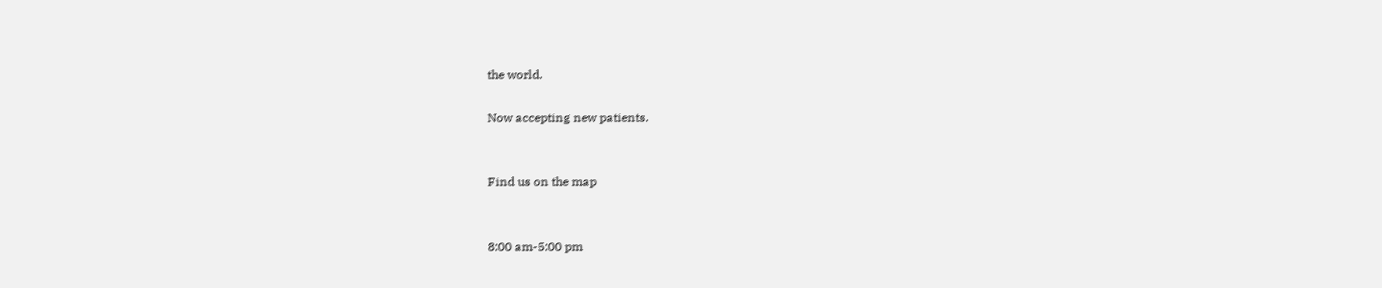the world.

Now accepting new patients.


Find us on the map


8:00 am-5:00 pm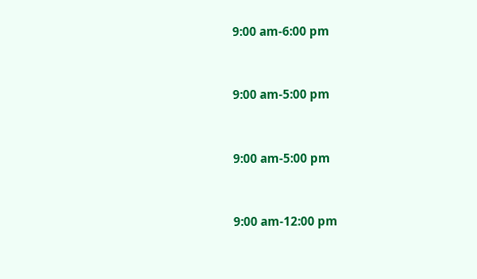9:00 am-6:00 pm


9:00 am-5:00 pm


9:00 am-5:00 pm


9:00 am-12:00 pm